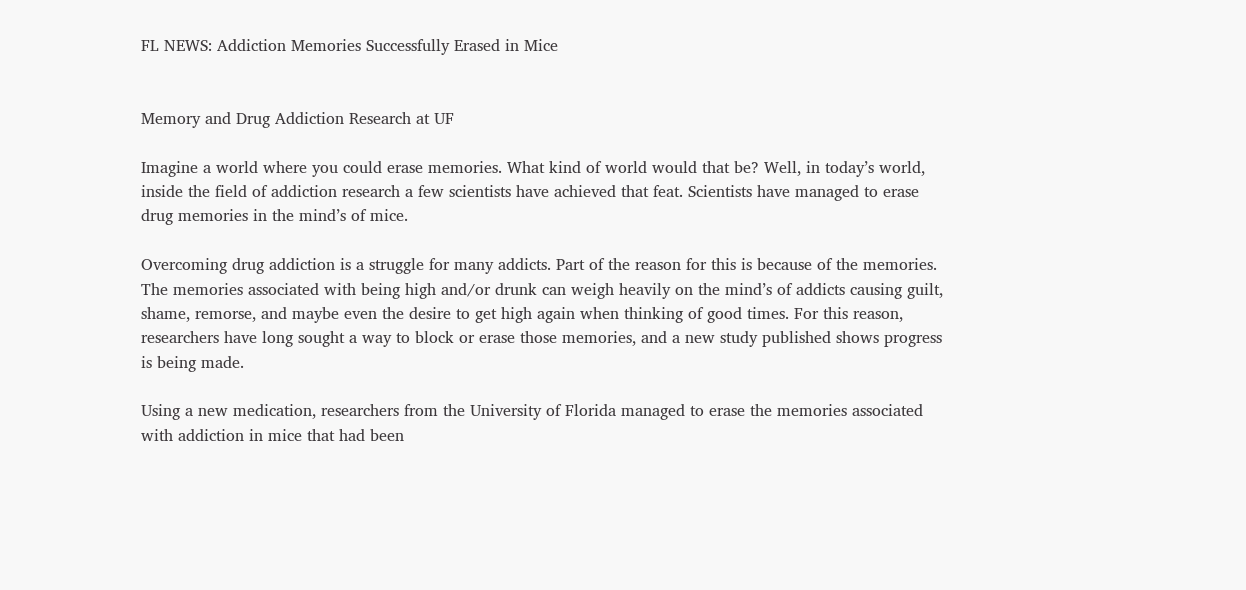FL NEWS: Addiction Memories Successfully Erased in Mice


Memory and Drug Addiction Research at UF

Imagine a world where you could erase memories. What kind of world would that be? Well, in today’s world, inside the field of addiction research a few scientists have achieved that feat. Scientists have managed to erase drug memories in the mind’s of mice.

Overcoming drug addiction is a struggle for many addicts. Part of the reason for this is because of the memories. The memories associated with being high and/or drunk can weigh heavily on the mind’s of addicts causing guilt, shame, remorse, and maybe even the desire to get high again when thinking of good times. For this reason, researchers have long sought a way to block or erase those memories, and a new study published shows progress is being made.

Using a new medication, researchers from the University of Florida managed to erase the memories associated with addiction in mice that had been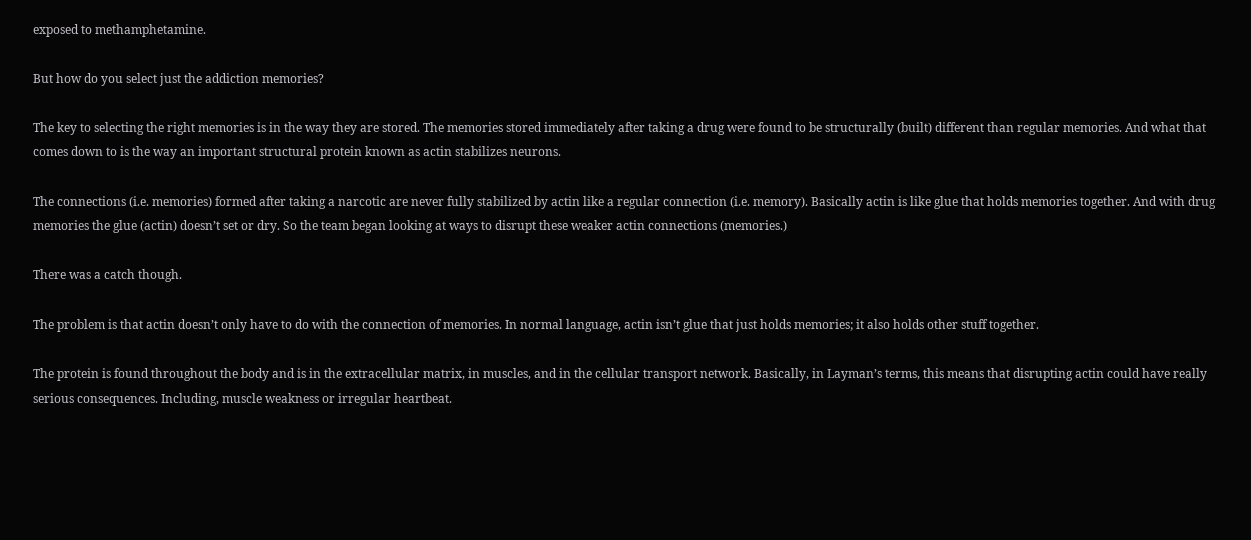exposed to methamphetamine.

But how do you select just the addiction memories?

The key to selecting the right memories is in the way they are stored. The memories stored immediately after taking a drug were found to be structurally (built) different than regular memories. And what that comes down to is the way an important structural protein known as actin stabilizes neurons.

The connections (i.e. memories) formed after taking a narcotic are never fully stabilized by actin like a regular connection (i.e. memory). Basically actin is like glue that holds memories together. And with drug memories the glue (actin) doesn’t set or dry. So the team began looking at ways to disrupt these weaker actin connections (memories.)

There was a catch though.

The problem is that actin doesn’t only have to do with the connection of memories. In normal language, actin isn’t glue that just holds memories; it also holds other stuff together.

The protein is found throughout the body and is in the extracellular matrix, in muscles, and in the cellular transport network. Basically, in Layman’s terms, this means that disrupting actin could have really serious consequences. Including, muscle weakness or irregular heartbeat.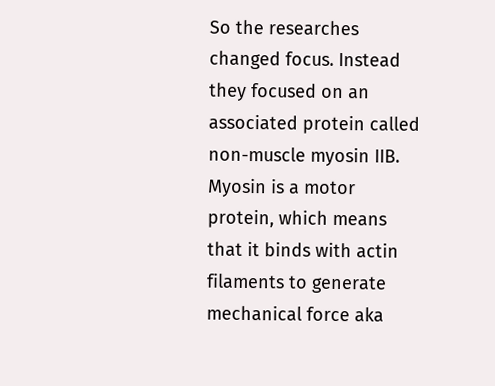So the researches changed focus. Instead they focused on an associated protein called non-muscle myosin IIB. Myosin is a motor protein, which means that it binds with actin filaments to generate mechanical force aka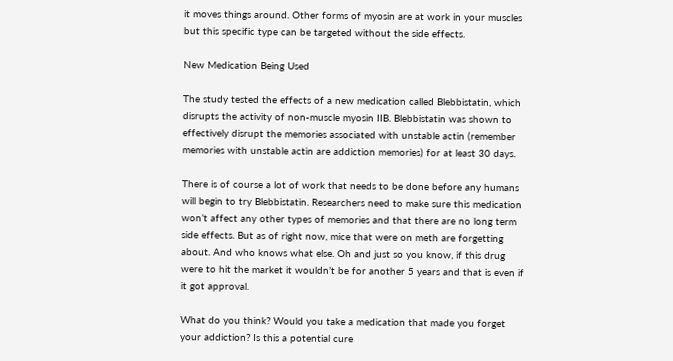it moves things around. Other forms of myosin are at work in your muscles but this specific type can be targeted without the side effects.

New Medication Being Used

The study tested the effects of a new medication called Blebbistatin, which disrupts the activity of non-muscle myosin IIB. Blebbistatin was shown to effectively disrupt the memories associated with unstable actin (remember memories with unstable actin are addiction memories) for at least 30 days.

There is of course a lot of work that needs to be done before any humans will begin to try Blebbistatin. Researchers need to make sure this medication won’t affect any other types of memories and that there are no long term side effects. But as of right now, mice that were on meth are forgetting about. And who knows what else. Oh and just so you know, if this drug were to hit the market it wouldn’t be for another 5 years and that is even if it got approval.

What do you think? Would you take a medication that made you forget your addiction? Is this a potential cure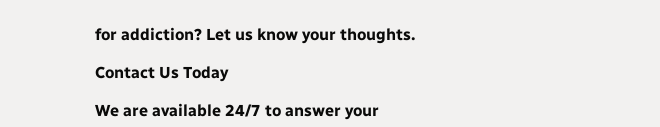for addiction? Let us know your thoughts.

Contact Us Today

We are available 24/7 to answer your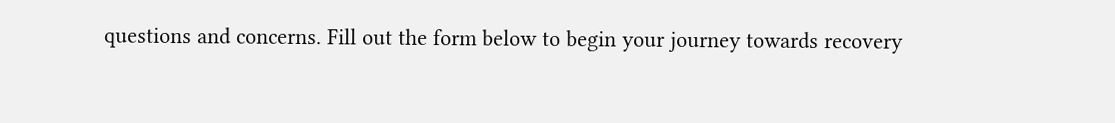questions and concerns. Fill out the form below to begin your journey towards recovery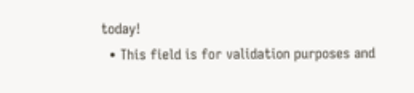today!
  • This field is for validation purposes and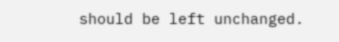should be left unchanged.